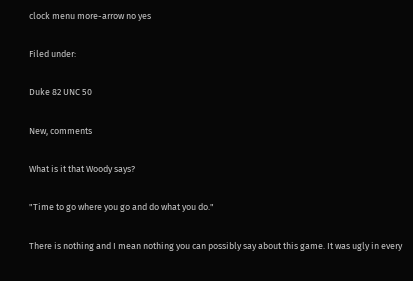clock menu more-arrow no yes

Filed under:

Duke 82 UNC 50

New, comments

What is it that Woody says?

"Time to go where you go and do what you do."

There is nothing and I mean nothing you can possibly say about this game. It was ugly in every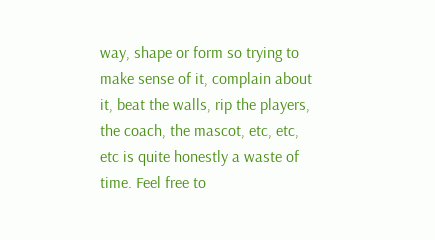way, shape or form so trying to make sense of it, complain about it, beat the walls, rip the players, the coach, the mascot, etc, etc, etc is quite honestly a waste of time. Feel free to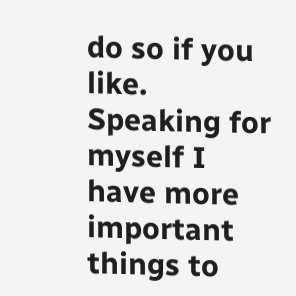do so if you like. Speaking for myself I have more important things to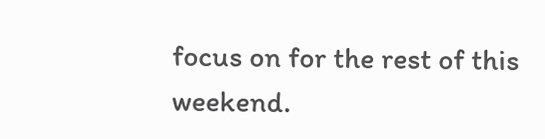focus on for the rest of this weekend.